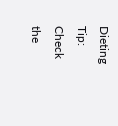Dieting Tip: Check the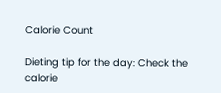Calorie Count

Dieting tip for the day: Check the calorie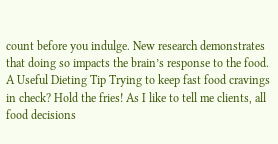count before you indulge. New research demonstrates that doing so impacts the brain’s response to the food. A Useful Dieting Tip Trying to keep fast food cravings in check? Hold the fries! As I like to tell me clients, all food decisions